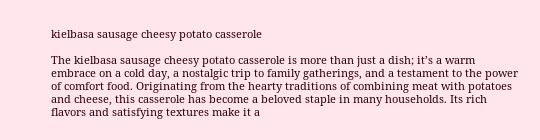kielbasa sausage cheesy potato casserole

The kielbasa sausage cheesy potato casserole is more than just a dish; it’s a warm embrace on a cold day, a nostalgic trip to family gatherings, and a testament to the power of comfort food. Originating from the hearty traditions of combining meat with potatoes and cheese, this casserole has become a beloved staple in many households. Its rich flavors and satisfying textures make it a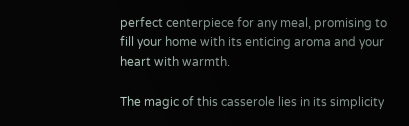perfect centerpiece for any meal, promising to fill your home with its enticing aroma and your heart with warmth.

The magic of this casserole lies in its simplicity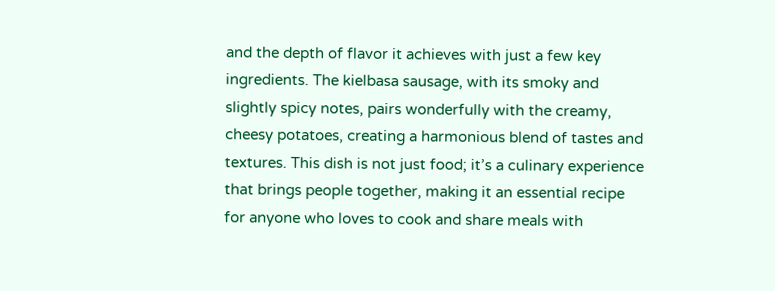and the depth of flavor it achieves with just a few key ingredients. The kielbasa sausage, with its smoky and slightly spicy notes, pairs wonderfully with the creamy, cheesy potatoes, creating a harmonious blend of tastes and textures. This dish is not just food; it’s a culinary experience that brings people together, making it an essential recipe for anyone who loves to cook and share meals with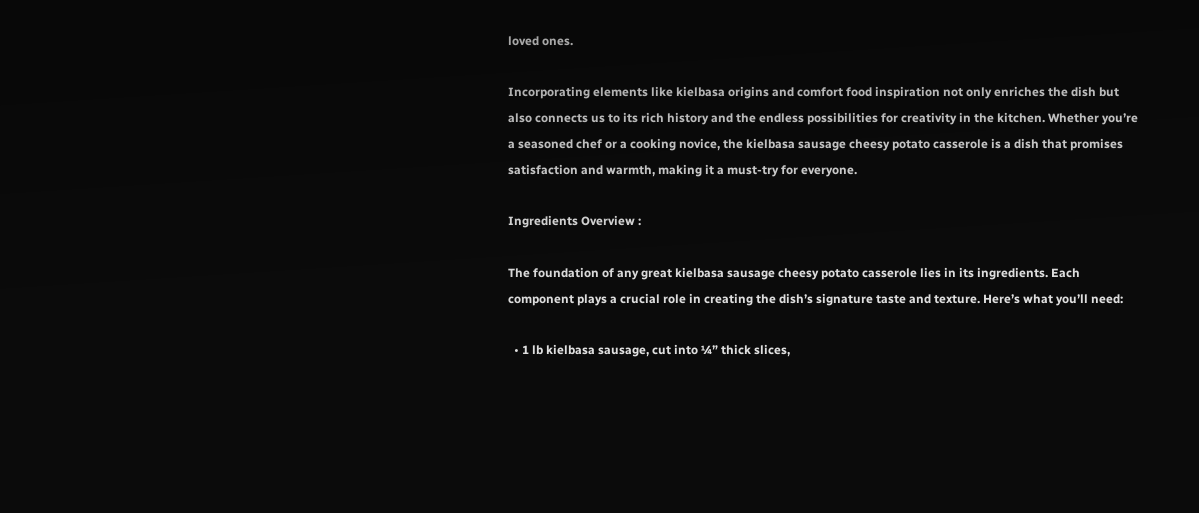loved ones.

Incorporating elements like kielbasa origins and comfort food inspiration not only enriches the dish but also connects us to its rich history and the endless possibilities for creativity in the kitchen. Whether you’re a seasoned chef or a cooking novice, the kielbasa sausage cheesy potato casserole is a dish that promises satisfaction and warmth, making it a must-try for everyone.

Ingredients Overview :

The foundation of any great kielbasa sausage cheesy potato casserole lies in its ingredients. Each component plays a crucial role in creating the dish’s signature taste and texture. Here’s what you’ll need:

  • 1 lb kielbasa sausage, cut into ¼” thick slices,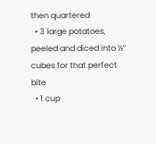then quartered
  • 3 large potatoes, peeled and diced into ½” cubes for that perfect bite
  • 1 cup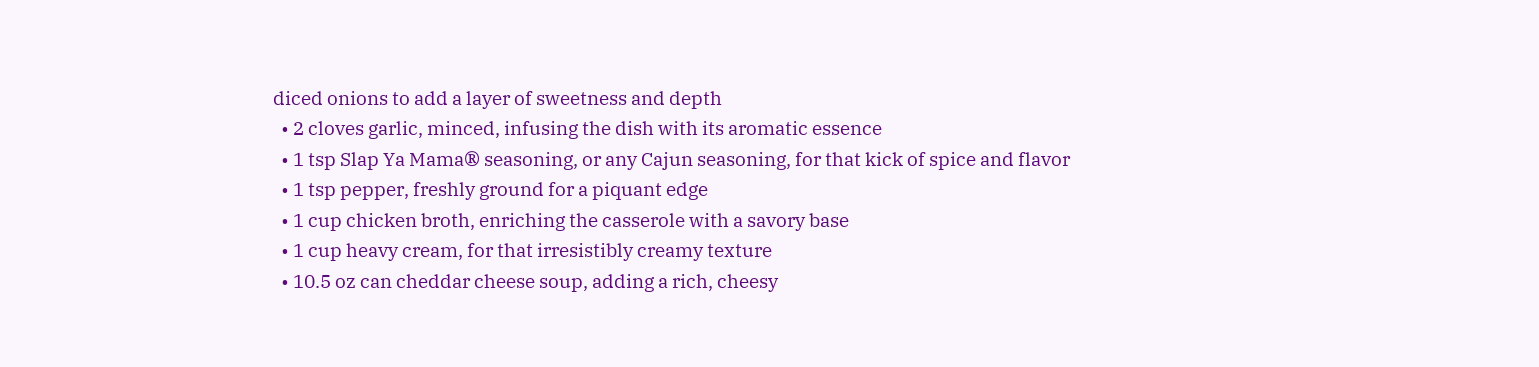diced onions to add a layer of sweetness and depth
  • 2 cloves garlic, minced, infusing the dish with its aromatic essence
  • 1 tsp Slap Ya Mama® seasoning, or any Cajun seasoning, for that kick of spice and flavor
  • 1 tsp pepper, freshly ground for a piquant edge
  • 1 cup chicken broth, enriching the casserole with a savory base
  • 1 cup heavy cream, for that irresistibly creamy texture
  • 10.5 oz can cheddar cheese soup, adding a rich, cheesy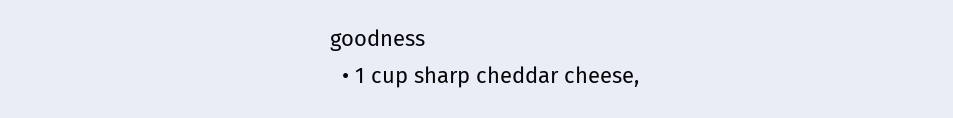goodness
  • 1 cup sharp cheddar cheese,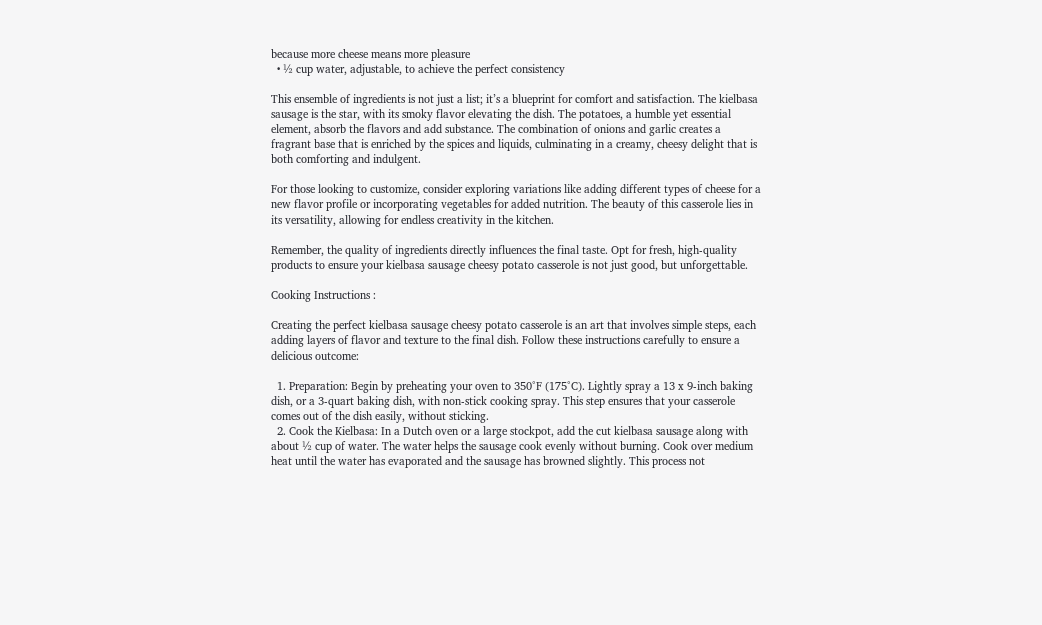because more cheese means more pleasure
  • ½ cup water, adjustable, to achieve the perfect consistency

This ensemble of ingredients is not just a list; it’s a blueprint for comfort and satisfaction. The kielbasa sausage is the star, with its smoky flavor elevating the dish. The potatoes, a humble yet essential element, absorb the flavors and add substance. The combination of onions and garlic creates a fragrant base that is enriched by the spices and liquids, culminating in a creamy, cheesy delight that is both comforting and indulgent.

For those looking to customize, consider exploring variations like adding different types of cheese for a new flavor profile or incorporating vegetables for added nutrition. The beauty of this casserole lies in its versatility, allowing for endless creativity in the kitchen.

Remember, the quality of ingredients directly influences the final taste. Opt for fresh, high-quality products to ensure your kielbasa sausage cheesy potato casserole is not just good, but unforgettable.

Cooking Instructions :

Creating the perfect kielbasa sausage cheesy potato casserole is an art that involves simple steps, each adding layers of flavor and texture to the final dish. Follow these instructions carefully to ensure a delicious outcome:

  1. Preparation: Begin by preheating your oven to 350°F (175°C). Lightly spray a 13 x 9-inch baking dish, or a 3-quart baking dish, with non-stick cooking spray. This step ensures that your casserole comes out of the dish easily, without sticking.
  2. Cook the Kielbasa: In a Dutch oven or a large stockpot, add the cut kielbasa sausage along with about ½ cup of water. The water helps the sausage cook evenly without burning. Cook over medium heat until the water has evaporated and the sausage has browned slightly. This process not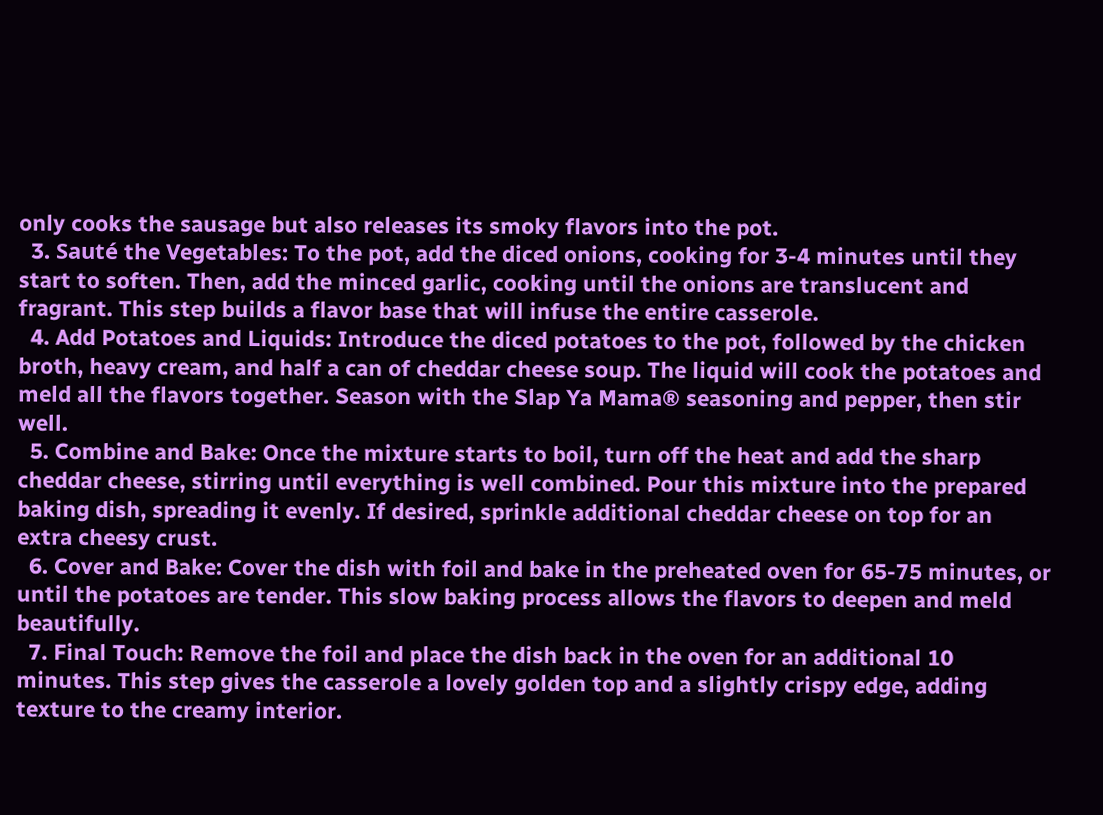only cooks the sausage but also releases its smoky flavors into the pot.
  3. Sauté the Vegetables: To the pot, add the diced onions, cooking for 3-4 minutes until they start to soften. Then, add the minced garlic, cooking until the onions are translucent and fragrant. This step builds a flavor base that will infuse the entire casserole.
  4. Add Potatoes and Liquids: Introduce the diced potatoes to the pot, followed by the chicken broth, heavy cream, and half a can of cheddar cheese soup. The liquid will cook the potatoes and meld all the flavors together. Season with the Slap Ya Mama® seasoning and pepper, then stir well.
  5. Combine and Bake: Once the mixture starts to boil, turn off the heat and add the sharp cheddar cheese, stirring until everything is well combined. Pour this mixture into the prepared baking dish, spreading it evenly. If desired, sprinkle additional cheddar cheese on top for an extra cheesy crust.
  6. Cover and Bake: Cover the dish with foil and bake in the preheated oven for 65-75 minutes, or until the potatoes are tender. This slow baking process allows the flavors to deepen and meld beautifully.
  7. Final Touch: Remove the foil and place the dish back in the oven for an additional 10 minutes. This step gives the casserole a lovely golden top and a slightly crispy edge, adding texture to the creamy interior.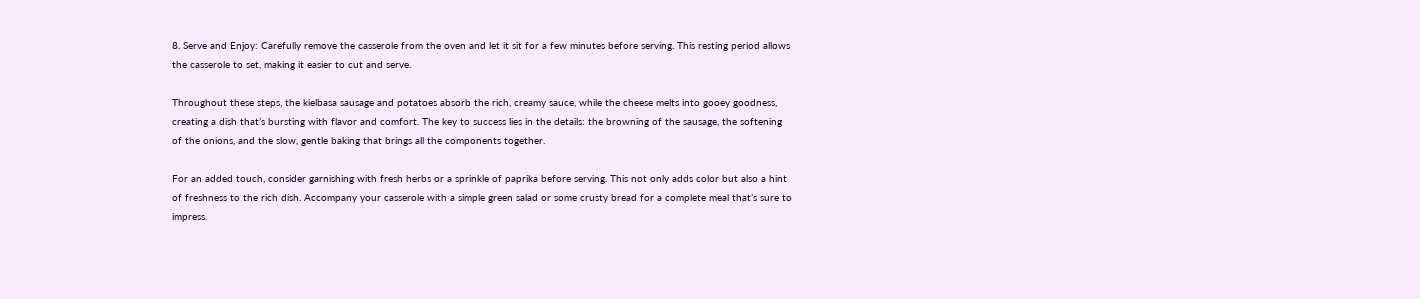8. Serve and Enjoy: Carefully remove the casserole from the oven and let it sit for a few minutes before serving. This resting period allows the casserole to set, making it easier to cut and serve.

Throughout these steps, the kielbasa sausage and potatoes absorb the rich, creamy sauce, while the cheese melts into gooey goodness, creating a dish that’s bursting with flavor and comfort. The key to success lies in the details: the browning of the sausage, the softening of the onions, and the slow, gentle baking that brings all the components together.

For an added touch, consider garnishing with fresh herbs or a sprinkle of paprika before serving. This not only adds color but also a hint of freshness to the rich dish. Accompany your casserole with a simple green salad or some crusty bread for a complete meal that’s sure to impress.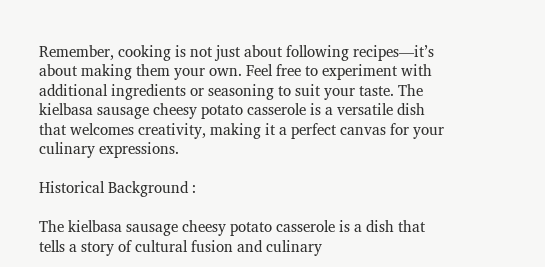Remember, cooking is not just about following recipes—it’s about making them your own. Feel free to experiment with additional ingredients or seasoning to suit your taste. The kielbasa sausage cheesy potato casserole is a versatile dish that welcomes creativity, making it a perfect canvas for your culinary expressions.

Historical Background :

The kielbasa sausage cheesy potato casserole is a dish that tells a story of cultural fusion and culinary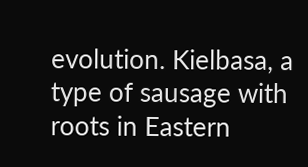evolution. Kielbasa, a type of sausage with roots in Eastern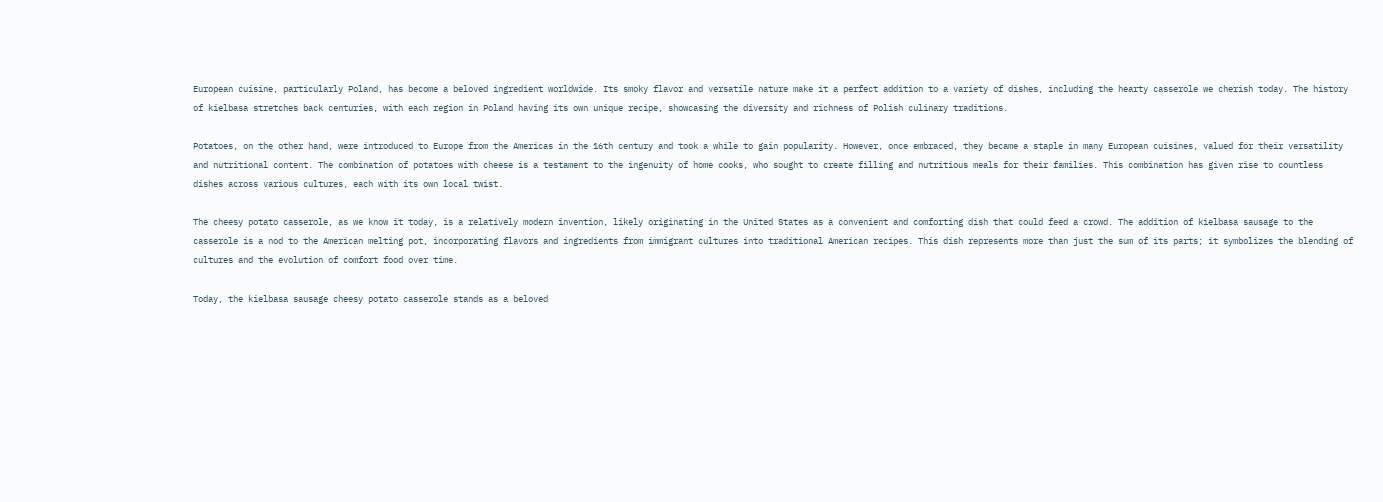European cuisine, particularly Poland, has become a beloved ingredient worldwide. Its smoky flavor and versatile nature make it a perfect addition to a variety of dishes, including the hearty casserole we cherish today. The history of kielbasa stretches back centuries, with each region in Poland having its own unique recipe, showcasing the diversity and richness of Polish culinary traditions.

Potatoes, on the other hand, were introduced to Europe from the Americas in the 16th century and took a while to gain popularity. However, once embraced, they became a staple in many European cuisines, valued for their versatility and nutritional content. The combination of potatoes with cheese is a testament to the ingenuity of home cooks, who sought to create filling and nutritious meals for their families. This combination has given rise to countless dishes across various cultures, each with its own local twist.

The cheesy potato casserole, as we know it today, is a relatively modern invention, likely originating in the United States as a convenient and comforting dish that could feed a crowd. The addition of kielbasa sausage to the casserole is a nod to the American melting pot, incorporating flavors and ingredients from immigrant cultures into traditional American recipes. This dish represents more than just the sum of its parts; it symbolizes the blending of cultures and the evolution of comfort food over time.

Today, the kielbasa sausage cheesy potato casserole stands as a beloved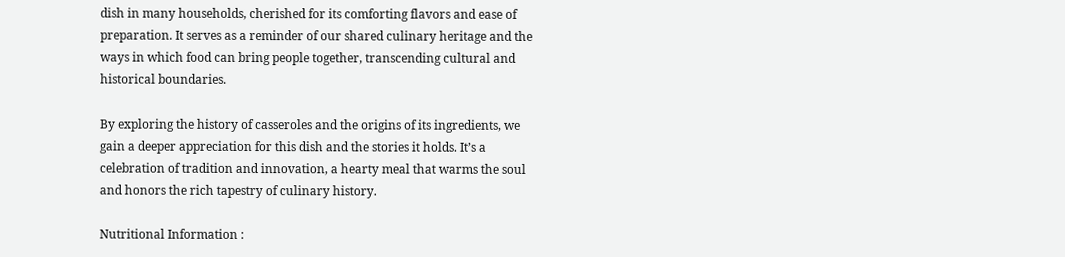dish in many households, cherished for its comforting flavors and ease of preparation. It serves as a reminder of our shared culinary heritage and the ways in which food can bring people together, transcending cultural and historical boundaries.

By exploring the history of casseroles and the origins of its ingredients, we gain a deeper appreciation for this dish and the stories it holds. It’s a celebration of tradition and innovation, a hearty meal that warms the soul and honors the rich tapestry of culinary history.

Nutritional Information :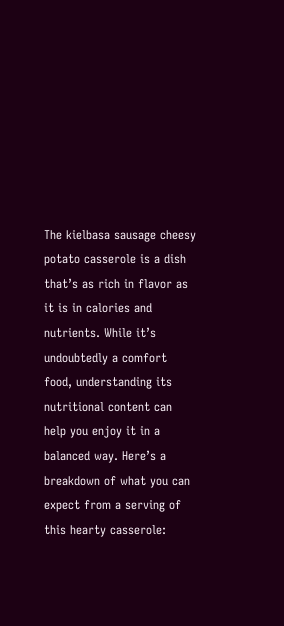The kielbasa sausage cheesy potato casserole is a dish that’s as rich in flavor as it is in calories and nutrients. While it’s undoubtedly a comfort food, understanding its nutritional content can help you enjoy it in a balanced way. Here’s a breakdown of what you can expect from a serving of this hearty casserole: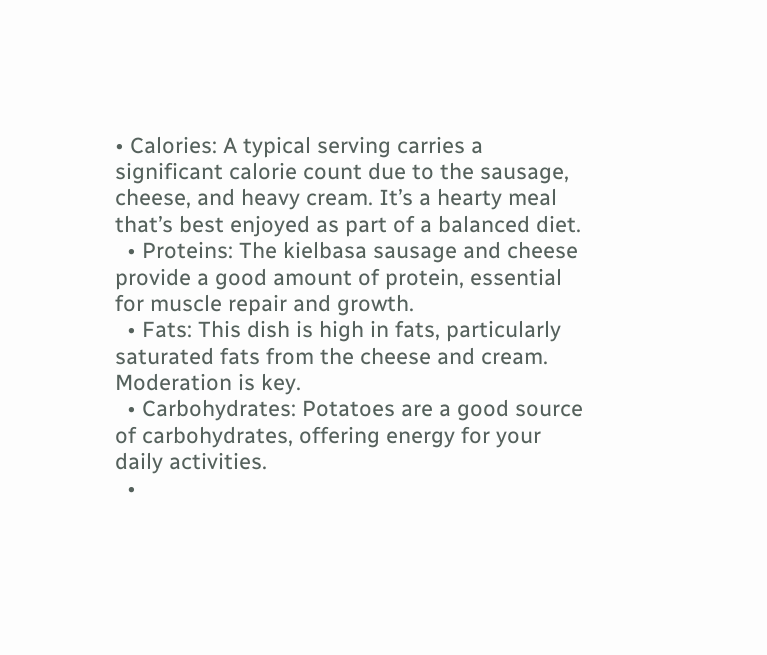• Calories: A typical serving carries a significant calorie count due to the sausage, cheese, and heavy cream. It’s a hearty meal that’s best enjoyed as part of a balanced diet.
  • Proteins: The kielbasa sausage and cheese provide a good amount of protein, essential for muscle repair and growth.
  • Fats: This dish is high in fats, particularly saturated fats from the cheese and cream. Moderation is key.
  • Carbohydrates: Potatoes are a good source of carbohydrates, offering energy for your daily activities.
  •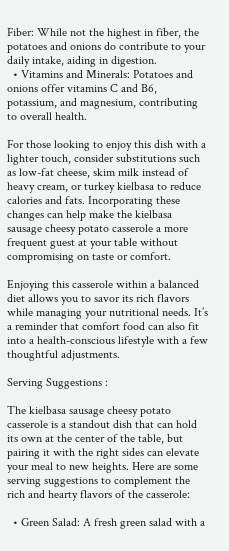Fiber: While not the highest in fiber, the potatoes and onions do contribute to your daily intake, aiding in digestion.
  • Vitamins and Minerals: Potatoes and onions offer vitamins C and B6, potassium, and magnesium, contributing to overall health.

For those looking to enjoy this dish with a lighter touch, consider substitutions such as low-fat cheese, skim milk instead of heavy cream, or turkey kielbasa to reduce calories and fats. Incorporating these changes can help make the kielbasa sausage cheesy potato casserole a more frequent guest at your table without compromising on taste or comfort.

Enjoying this casserole within a balanced diet allows you to savor its rich flavors while managing your nutritional needs. It’s a reminder that comfort food can also fit into a health-conscious lifestyle with a few thoughtful adjustments.

Serving Suggestions :

The kielbasa sausage cheesy potato casserole is a standout dish that can hold its own at the center of the table, but pairing it with the right sides can elevate your meal to new heights. Here are some serving suggestions to complement the rich and hearty flavors of the casserole:

  • Green Salad: A fresh green salad with a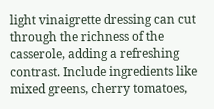light vinaigrette dressing can cut through the richness of the casserole, adding a refreshing contrast. Include ingredients like mixed greens, cherry tomatoes,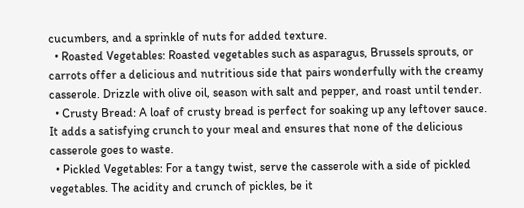cucumbers, and a sprinkle of nuts for added texture.
  • Roasted Vegetables: Roasted vegetables such as asparagus, Brussels sprouts, or carrots offer a delicious and nutritious side that pairs wonderfully with the creamy casserole. Drizzle with olive oil, season with salt and pepper, and roast until tender.
  • Crusty Bread: A loaf of crusty bread is perfect for soaking up any leftover sauce. It adds a satisfying crunch to your meal and ensures that none of the delicious casserole goes to waste.
  • Pickled Vegetables: For a tangy twist, serve the casserole with a side of pickled vegetables. The acidity and crunch of pickles, be it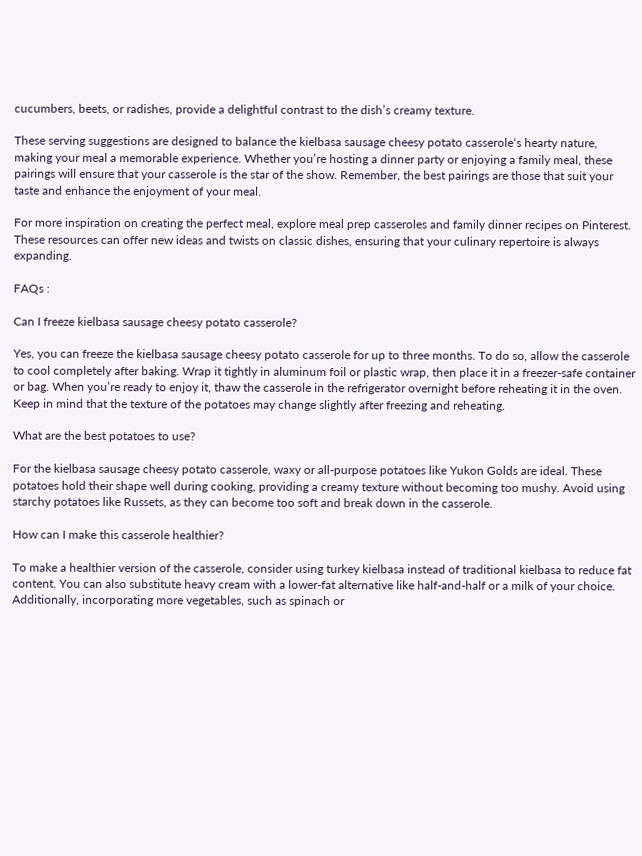cucumbers, beets, or radishes, provide a delightful contrast to the dish’s creamy texture.

These serving suggestions are designed to balance the kielbasa sausage cheesy potato casserole‘s hearty nature, making your meal a memorable experience. Whether you’re hosting a dinner party or enjoying a family meal, these pairings will ensure that your casserole is the star of the show. Remember, the best pairings are those that suit your taste and enhance the enjoyment of your meal.

For more inspiration on creating the perfect meal, explore meal prep casseroles and family dinner recipes on Pinterest. These resources can offer new ideas and twists on classic dishes, ensuring that your culinary repertoire is always expanding.

FAQs :

Can I freeze kielbasa sausage cheesy potato casserole?

Yes, you can freeze the kielbasa sausage cheesy potato casserole for up to three months. To do so, allow the casserole to cool completely after baking. Wrap it tightly in aluminum foil or plastic wrap, then place it in a freezer-safe container or bag. When you’re ready to enjoy it, thaw the casserole in the refrigerator overnight before reheating it in the oven. Keep in mind that the texture of the potatoes may change slightly after freezing and reheating.

What are the best potatoes to use?

For the kielbasa sausage cheesy potato casserole, waxy or all-purpose potatoes like Yukon Golds are ideal. These potatoes hold their shape well during cooking, providing a creamy texture without becoming too mushy. Avoid using starchy potatoes like Russets, as they can become too soft and break down in the casserole.

How can I make this casserole healthier?

To make a healthier version of the casserole, consider using turkey kielbasa instead of traditional kielbasa to reduce fat content. You can also substitute heavy cream with a lower-fat alternative like half-and-half or a milk of your choice. Additionally, incorporating more vegetables, such as spinach or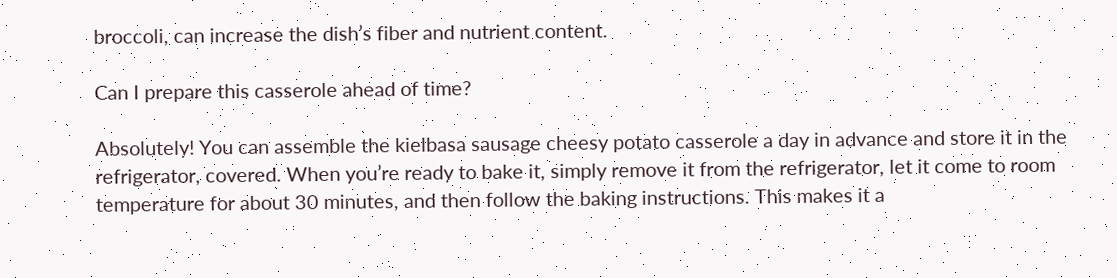broccoli, can increase the dish’s fiber and nutrient content.

Can I prepare this casserole ahead of time?

Absolutely! You can assemble the kielbasa sausage cheesy potato casserole a day in advance and store it in the refrigerator, covered. When you’re ready to bake it, simply remove it from the refrigerator, let it come to room temperature for about 30 minutes, and then follow the baking instructions. This makes it a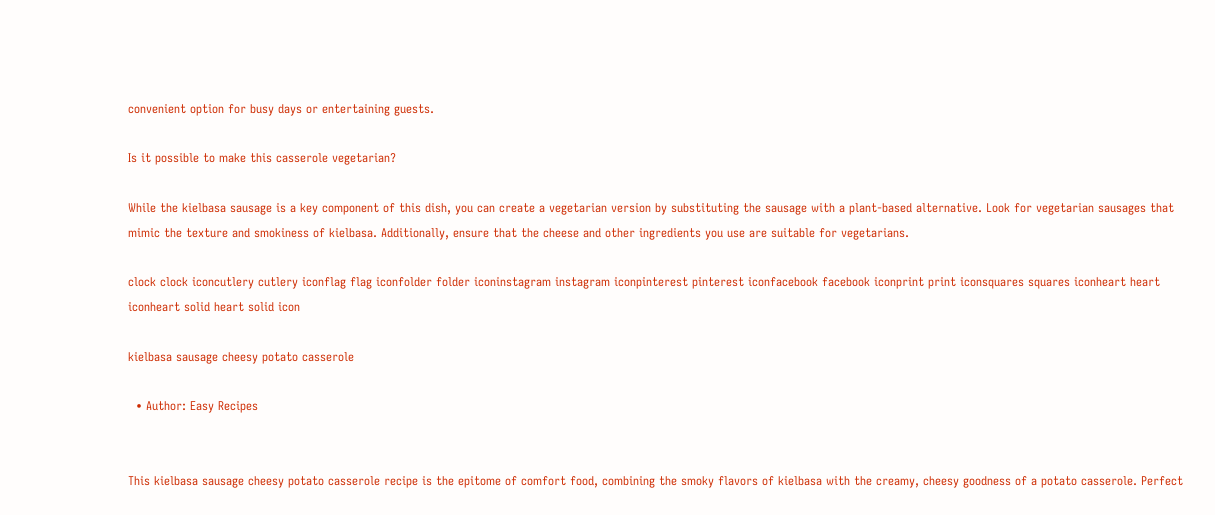convenient option for busy days or entertaining guests.

Is it possible to make this casserole vegetarian?

While the kielbasa sausage is a key component of this dish, you can create a vegetarian version by substituting the sausage with a plant-based alternative. Look for vegetarian sausages that mimic the texture and smokiness of kielbasa. Additionally, ensure that the cheese and other ingredients you use are suitable for vegetarians.

clock clock iconcutlery cutlery iconflag flag iconfolder folder iconinstagram instagram iconpinterest pinterest iconfacebook facebook iconprint print iconsquares squares iconheart heart iconheart solid heart solid icon

kielbasa sausage cheesy potato casserole

  • Author: Easy Recipes


This kielbasa sausage cheesy potato casserole recipe is the epitome of comfort food, combining the smoky flavors of kielbasa with the creamy, cheesy goodness of a potato casserole. Perfect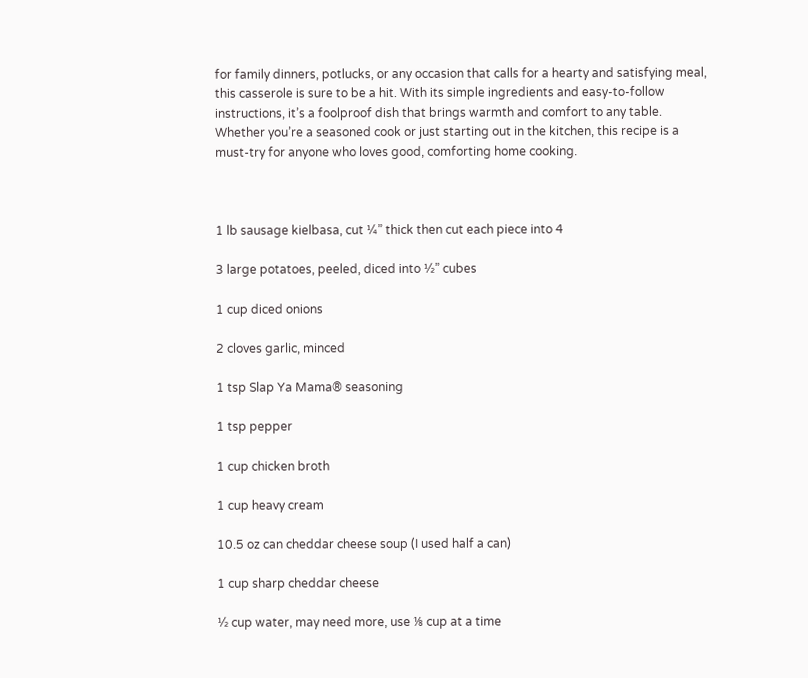for family dinners, potlucks, or any occasion that calls for a hearty and satisfying meal, this casserole is sure to be a hit. With its simple ingredients and easy-to-follow instructions, it’s a foolproof dish that brings warmth and comfort to any table. Whether you’re a seasoned cook or just starting out in the kitchen, this recipe is a must-try for anyone who loves good, comforting home cooking.



1 lb sausage kielbasa, cut ¼” thick then cut each piece into 4

3 large potatoes, peeled, diced into ½” cubes

1 cup diced onions

2 cloves garlic, minced

1 tsp Slap Ya Mama® seasoning

1 tsp pepper

1 cup chicken broth

1 cup heavy cream

10.5 oz can cheddar cheese soup (I used half a can)

1 cup sharp cheddar cheese

½ cup water, may need more, use ⅛ cup at a time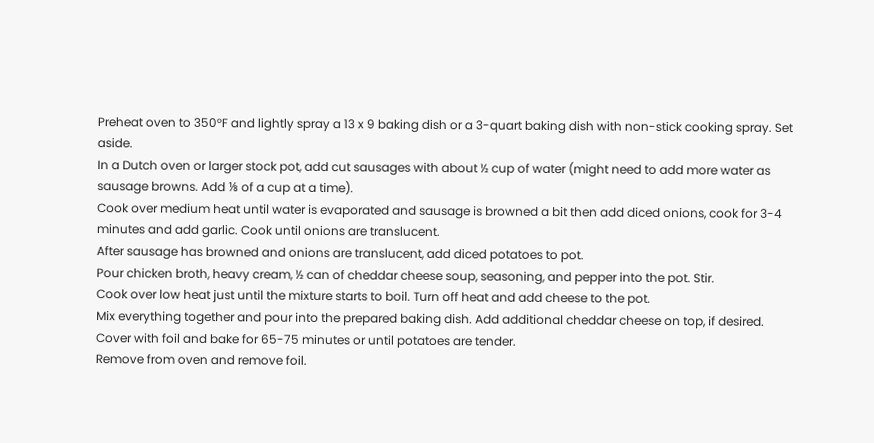Preheat oven to 350°F and lightly spray a 13 x 9 baking dish or a 3-quart baking dish with non-stick cooking spray. Set aside.
In a Dutch oven or larger stock pot, add cut sausages with about ½ cup of water (might need to add more water as sausage browns. Add ⅛ of a cup at a time).
Cook over medium heat until water is evaporated and sausage is browned a bit then add diced onions, cook for 3-4 minutes and add garlic. Cook until onions are translucent.
After sausage has browned and onions are translucent, add diced potatoes to pot.
Pour chicken broth, heavy cream, ½ can of cheddar cheese soup, seasoning, and pepper into the pot. Stir.
Cook over low heat just until the mixture starts to boil. Turn off heat and add cheese to the pot.
Mix everything together and pour into the prepared baking dish. Add additional cheddar cheese on top, if desired.
Cover with foil and bake for 65-75 minutes or until potatoes are tender.
Remove from oven and remove foil.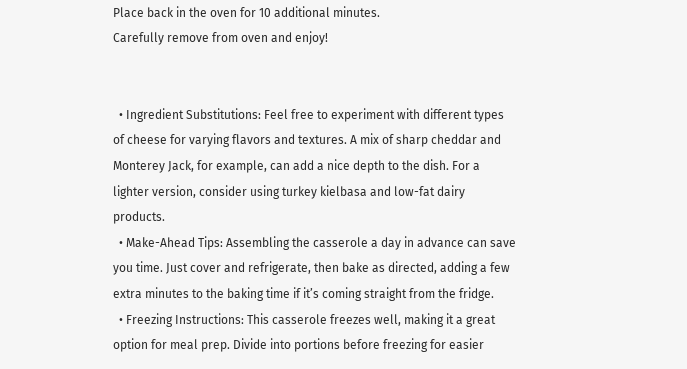Place back in the oven for 10 additional minutes.
Carefully remove from oven and enjoy!


  • Ingredient Substitutions: Feel free to experiment with different types of cheese for varying flavors and textures. A mix of sharp cheddar and Monterey Jack, for example, can add a nice depth to the dish. For a lighter version, consider using turkey kielbasa and low-fat dairy products.
  • Make-Ahead Tips: Assembling the casserole a day in advance can save you time. Just cover and refrigerate, then bake as directed, adding a few extra minutes to the baking time if it’s coming straight from the fridge.
  • Freezing Instructions: This casserole freezes well, making it a great option for meal prep. Divide into portions before freezing for easier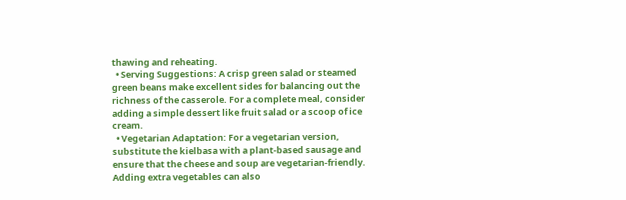thawing and reheating.
  • Serving Suggestions: A crisp green salad or steamed green beans make excellent sides for balancing out the richness of the casserole. For a complete meal, consider adding a simple dessert like fruit salad or a scoop of ice cream.
  • Vegetarian Adaptation: For a vegetarian version, substitute the kielbasa with a plant-based sausage and ensure that the cheese and soup are vegetarian-friendly. Adding extra vegetables can also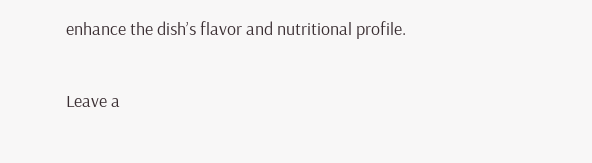enhance the dish’s flavor and nutritional profile.

Leave a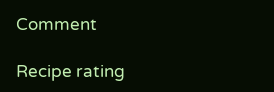Comment

Recipe rating